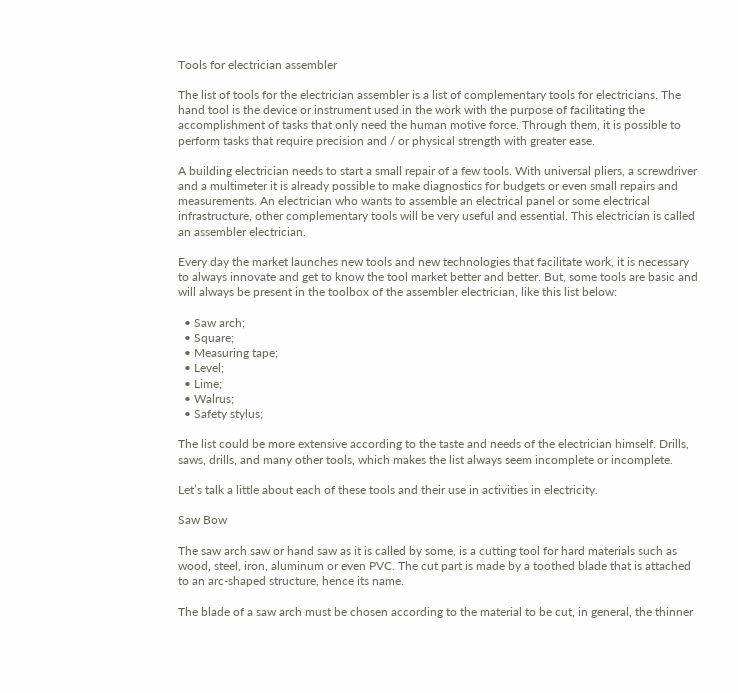Tools for electrician assembler

The list of tools for the electrician assembler is a list of complementary tools for electricians. The hand tool is the device or instrument used in the work with the purpose of facilitating the accomplishment of tasks that only need the human motive force. Through them, it is possible to perform tasks that require precision and / or physical strength with greater ease.

A building electrician needs to start a small repair of a few tools. With universal pliers, a screwdriver and a multimeter it is already possible to make diagnostics for budgets or even small repairs and measurements. An electrician who wants to assemble an electrical panel or some electrical infrastructure, other complementary tools will be very useful and essential. This electrician is called an assembler electrician.

Every day the market launches new tools and new technologies that facilitate work, it is necessary to always innovate and get to know the tool market better and better. But, some tools are basic and will always be present in the toolbox of the assembler electrician, like this list below:

  • Saw arch;
  • Square;
  • Measuring tape;
  • Level;
  • Lime;
  • Walrus;
  • Safety stylus;

The list could be more extensive according to the taste and needs of the electrician himself. Drills, saws, drills, and many other tools, which makes the list always seem incomplete or incomplete.

Let’s talk a little about each of these tools and their use in activities in electricity.

Saw Bow

The saw arch saw or hand saw as it is called by some, is a cutting tool for hard materials such as wood, steel, iron, aluminum or even PVC. The cut part is made by a toothed blade that is attached to an arc-shaped structure, hence its name.

The blade of a saw arch must be chosen according to the material to be cut, in general, the thinner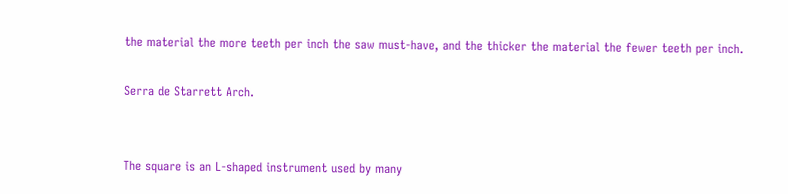the material the more teeth per inch the saw must-have, and the thicker the material the fewer teeth per inch.

Serra de Starrett Arch.


The square is an L-shaped instrument used by many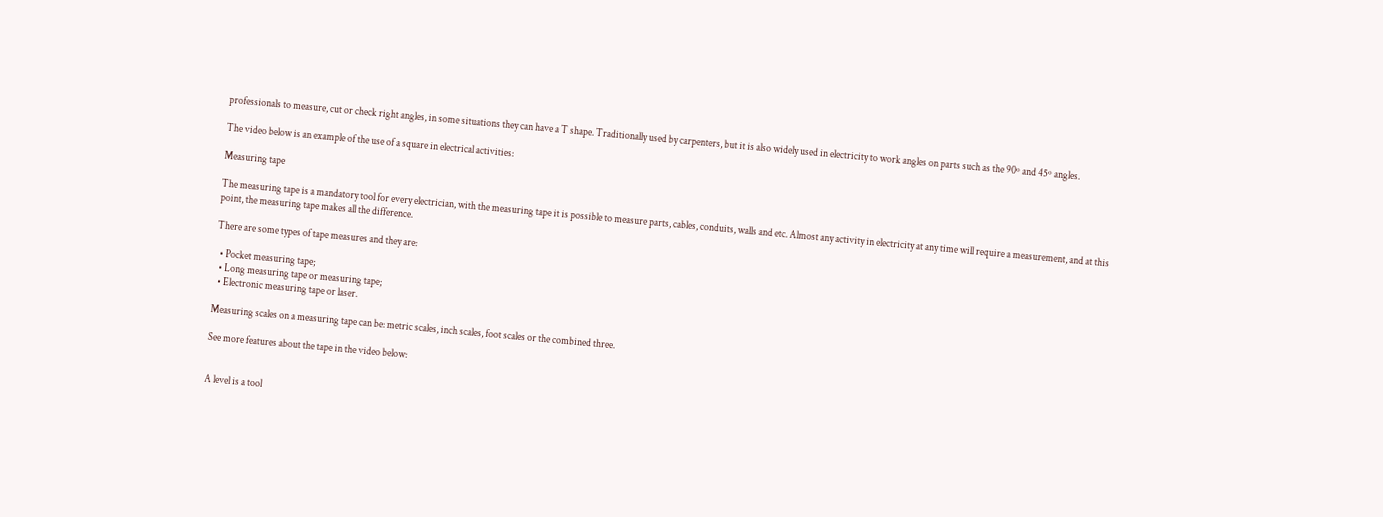professionals to measure, cut or check right angles, in some situations they can have a T shape. Traditionally used by carpenters, but it is also widely used in electricity to work angles on parts such as the 90º and 45º angles.

The video below is an example of the use of a square in electrical activities:

Measuring tape

The measuring tape is a mandatory tool for every electrician, with the measuring tape it is possible to measure parts, cables, conduits, walls and etc. Almost any activity in electricity at any time will require a measurement, and at this point, the measuring tape makes all the difference.

There are some types of tape measures and they are:

  • Pocket measuring tape;
  • Long measuring tape or measuring tape;
  • Electronic measuring tape or laser.

Measuring scales on a measuring tape can be: metric scales, inch scales, foot scales or the combined three.

See more features about the tape in the video below:


A level is a tool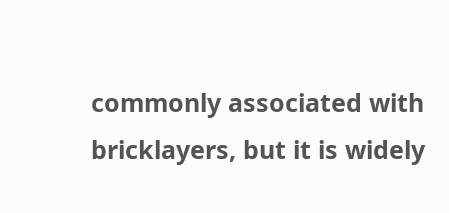commonly associated with bricklayers, but it is widely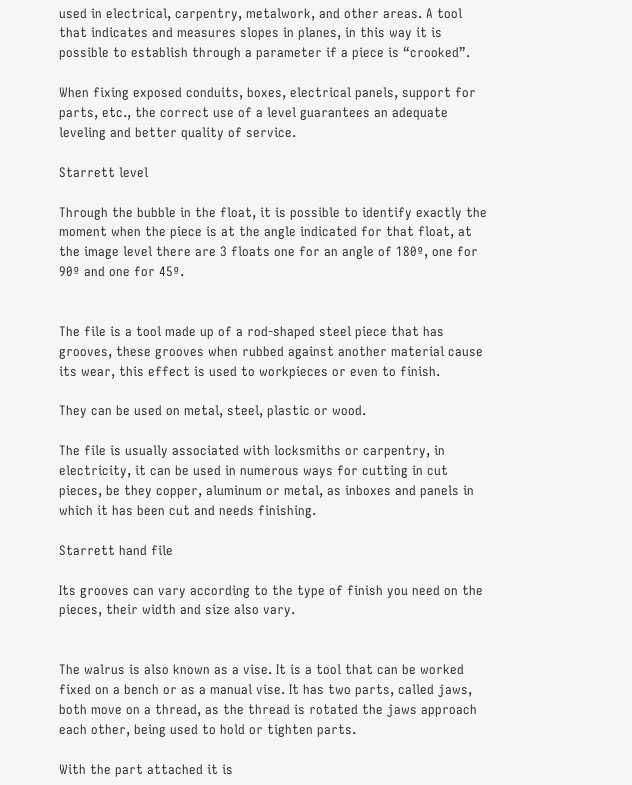used in electrical, carpentry, metalwork, and other areas. A tool that indicates and measures slopes in planes, in this way it is possible to establish through a parameter if a piece is “crooked”.

When fixing exposed conduits, boxes, electrical panels, support for parts, etc., the correct use of a level guarantees an adequate leveling and better quality of service.

Starrett level

Through the bubble in the float, it is possible to identify exactly the moment when the piece is at the angle indicated for that float, at the image level there are 3 floats one for an angle of 180º, one for 90º and one for 45º.


The file is a tool made up of a rod-shaped steel piece that has grooves, these grooves when rubbed against another material cause its wear, this effect is used to workpieces or even to finish.

They can be used on metal, steel, plastic or wood.

The file is usually associated with locksmiths or carpentry, in electricity, it can be used in numerous ways for cutting in cut pieces, be they copper, aluminum or metal, as inboxes and panels in which it has been cut and needs finishing.

Starrett hand file

Its grooves can vary according to the type of finish you need on the pieces, their width and size also vary.


The walrus is also known as a vise. It is a tool that can be worked fixed on a bench or as a manual vise. It has two parts, called jaws, both move on a thread, as the thread is rotated the jaws approach each other, being used to hold or tighten parts.

With the part attached it is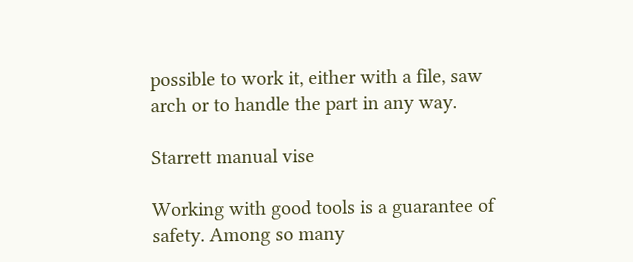possible to work it, either with a file, saw arch or to handle the part in any way.

Starrett manual vise

Working with good tools is a guarantee of safety. Among so many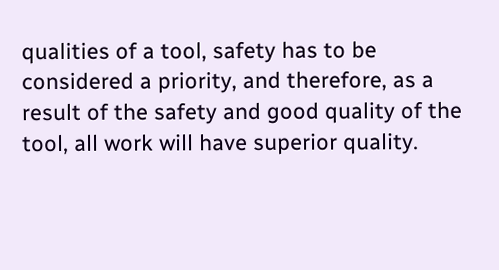qualities of a tool, safety has to be considered a priority, and therefore, as a result of the safety and good quality of the tool, all work will have superior quality.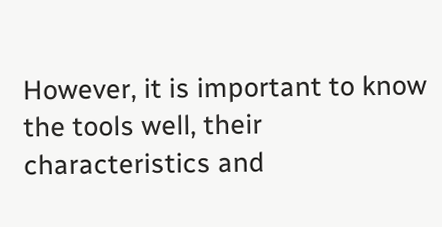However, it is important to know the tools well, their characteristics and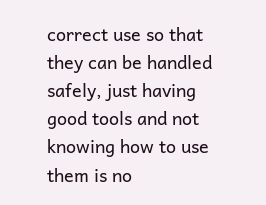correct use so that they can be handled safely, just having good tools and not knowing how to use them is no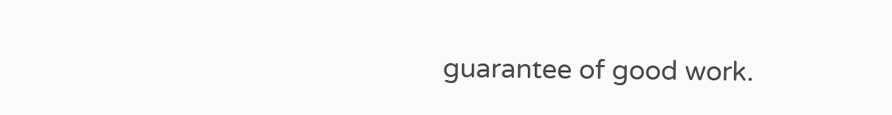guarantee of good work.